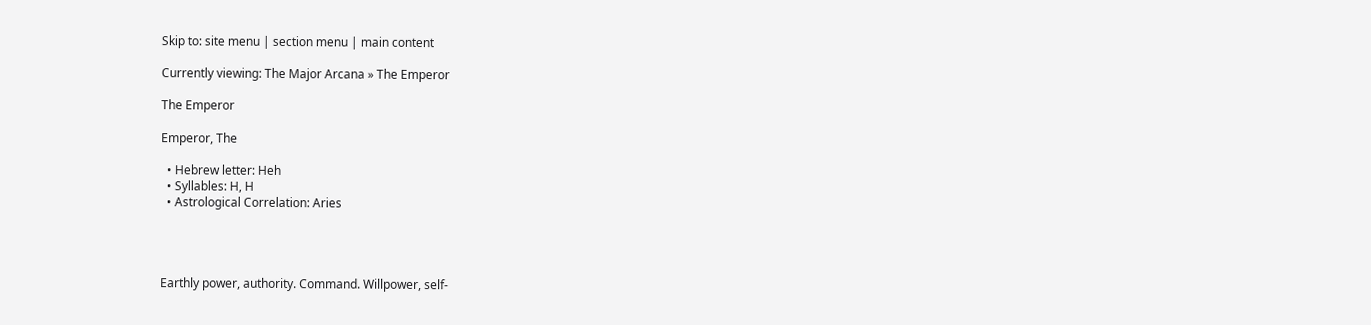Skip to: site menu | section menu | main content

Currently viewing: The Major Arcana » The Emperor

The Emperor

Emperor, The

  • Hebrew letter: Heh
  • Syllables: H, H
  • Astrological Correlation: Aries




Earthly power, authority. Command. Willpower, self-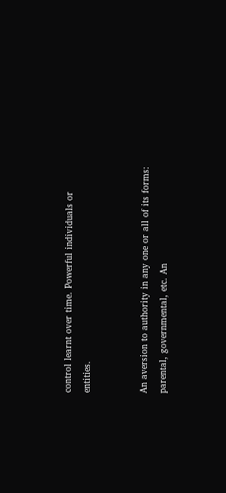control learnt over time. Powerful individuals or entities.


An aversion to authority in any one or all of its forms: parental, governmental, etc. An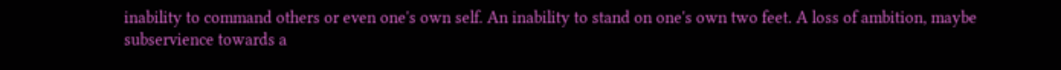inability to command others or even one's own self. An inability to stand on one's own two feet. A loss of ambition, maybe subservience towards a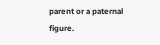parent or a paternal figure.